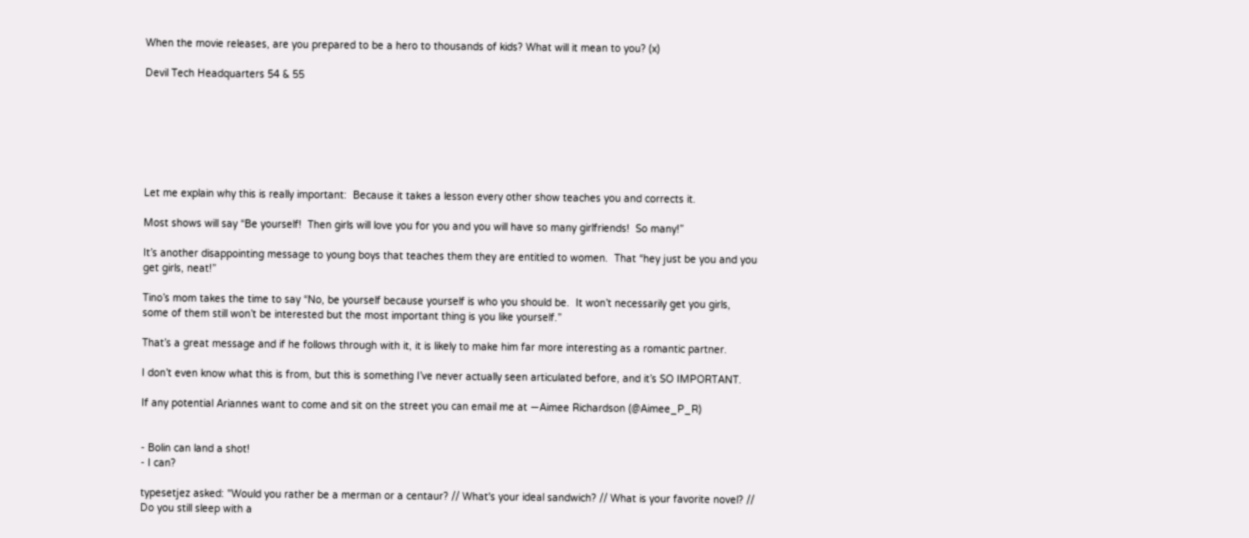When the movie releases, are you prepared to be a hero to thousands of kids? What will it mean to you? (x)

Devil Tech Headquarters 54 & 55







Let me explain why this is really important:  Because it takes a lesson every other show teaches you and corrects it.

Most shows will say “Be yourself!  Then girls will love you for you and you will have so many girlfriends!  So many!”

It’s another disappointing message to young boys that teaches them they are entitled to women.  That “hey just be you and you get girls, neat!”

Tino’s mom takes the time to say “No, be yourself because yourself is who you should be.  It won’t necessarily get you girls, some of them still won’t be interested but the most important thing is you like yourself.”

That’s a great message and if he follows through with it, it is likely to make him far more interesting as a romantic partner.

I don’t even know what this is from, but this is something I’ve never actually seen articulated before, and it’s SO IMPORTANT.

If any potential Ariannes want to come and sit on the street you can email me at —Aimee Richardson (@Aimee_P_R)


- Bolin can land a shot!
- I can?

typesetjez asked: "Would you rather be a merman or a centaur? // What's your ideal sandwich? // What is your favorite novel? // Do you still sleep with a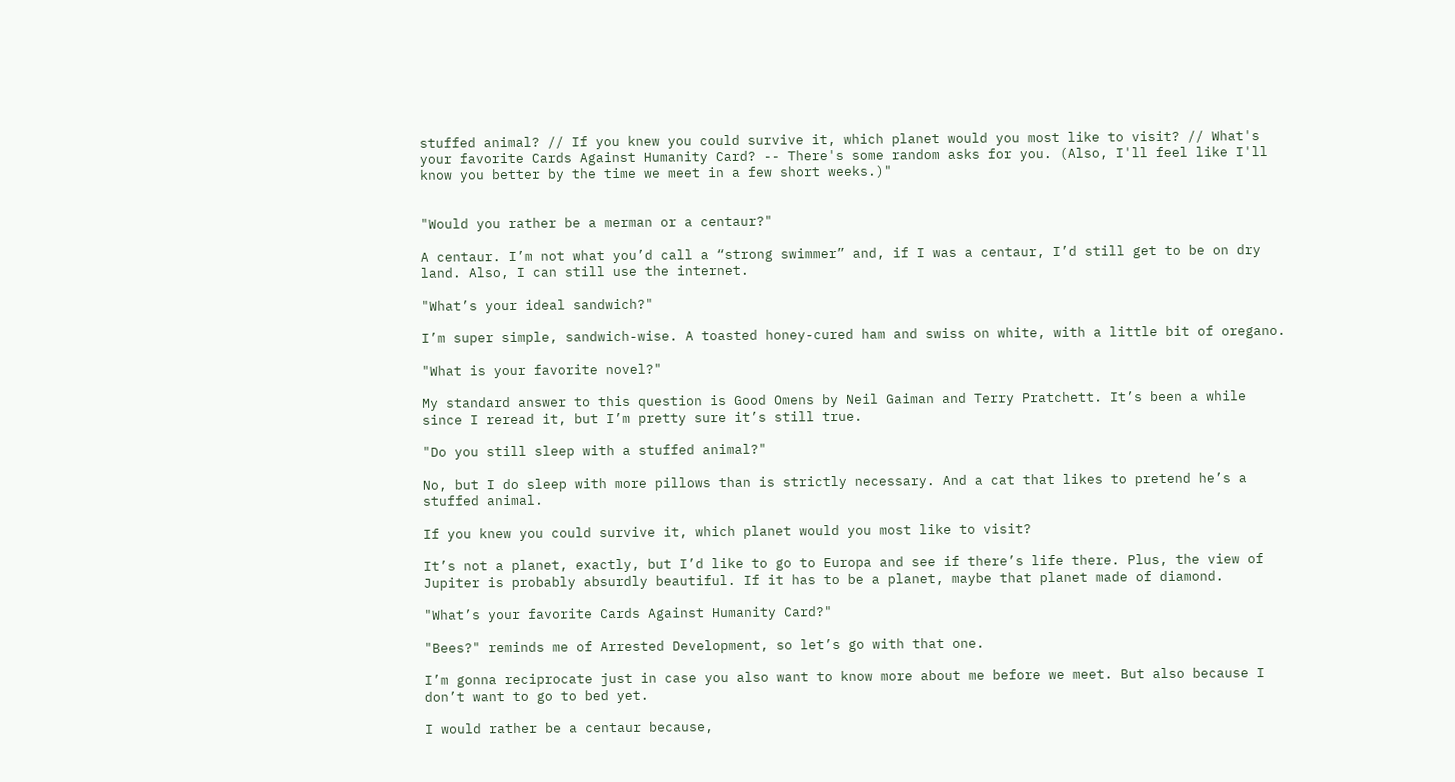stuffed animal? // If you knew you could survive it, which planet would you most like to visit? // What's your favorite Cards Against Humanity Card? -- There's some random asks for you. (Also, I'll feel like I'll know you better by the time we meet in a few short weeks.)"


"Would you rather be a merman or a centaur?"

A centaur. I’m not what you’d call a “strong swimmer” and, if I was a centaur, I’d still get to be on dry land. Also, I can still use the internet.

"What’s your ideal sandwich?"

I’m super simple, sandwich-wise. A toasted honey-cured ham and swiss on white, with a little bit of oregano.

"What is your favorite novel?"

My standard answer to this question is Good Omens by Neil Gaiman and Terry Pratchett. It’s been a while since I reread it, but I’m pretty sure it’s still true.

"Do you still sleep with a stuffed animal?"

No, but I do sleep with more pillows than is strictly necessary. And a cat that likes to pretend he’s a stuffed animal.

If you knew you could survive it, which planet would you most like to visit?

It’s not a planet, exactly, but I’d like to go to Europa and see if there’s life there. Plus, the view of Jupiter is probably absurdly beautiful. If it has to be a planet, maybe that planet made of diamond.

"What’s your favorite Cards Against Humanity Card?"

"Bees?" reminds me of Arrested Development, so let’s go with that one.

I’m gonna reciprocate just in case you also want to know more about me before we meet. But also because I don’t want to go to bed yet.

I would rather be a centaur because,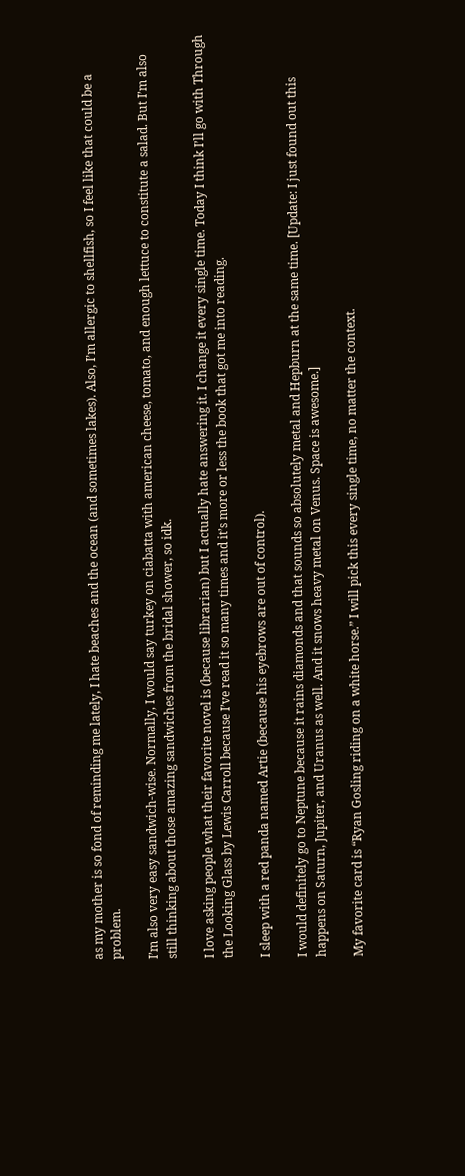as my mother is so fond of reminding me lately, I hate beaches and the ocean (and sometimes lakes). Also, I’m allergic to shellfish, so I feel like that could be a problem.

I’m also very easy sandwich-wise. Normally, I would say turkey on ciabatta with american cheese, tomato, and enough lettuce to constitute a salad. But I’m also still thinking about those amazing sandwiches from the bridal shower, so idk.

I love asking people what their favorite novel is (because librarian) but I actually hate answering it. I change it every single time. Today I think I’ll go with Through the Looking Glass by Lewis Carroll because I’ve read it so many times and it’s more or less the book that got me into reading.

I sleep with a red panda named Artie (because his eyebrows are out of control).

I would definitely go to Neptune because it rains diamonds and that sounds so absolutely metal and Hepburn at the same time. [Update: I just found out this happens on Saturn, Jupiter, and Uranus as well. And it snows heavy metal on Venus. Space is awesome.]

My favorite card is “Ryan Gosling riding on a white horse.” I will pick this every single time, no matter the context.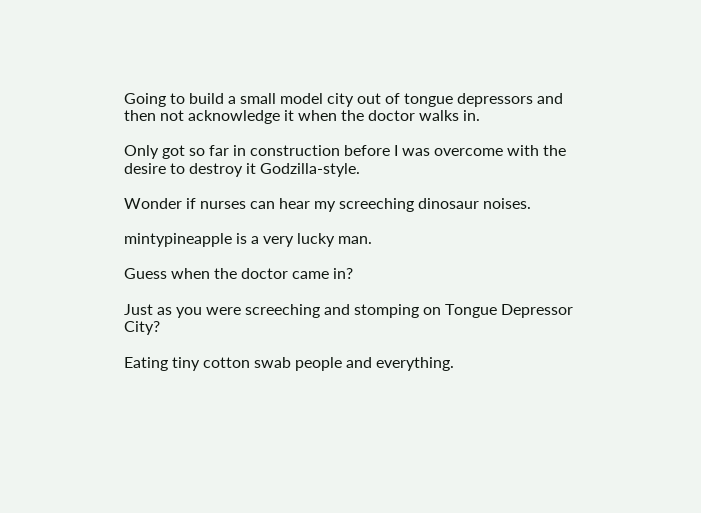Going to build a small model city out of tongue depressors and then not acknowledge it when the doctor walks in.

Only got so far in construction before I was overcome with the desire to destroy it Godzilla-style.

Wonder if nurses can hear my screeching dinosaur noises.

mintypineapple is a very lucky man.

Guess when the doctor came in?

Just as you were screeching and stomping on Tongue Depressor City?

Eating tiny cotton swab people and everything.